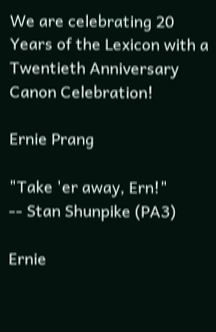We are celebrating 20 Years of the Lexicon with a Twentieth Anniversary Canon Celebration!

Ernie Prang

"Take 'er away, Ern!"
-- Stan Shunpike (PA3)

Ernie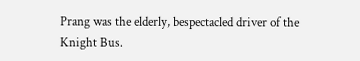Prang was the elderly, bespectacled driver of the Knight Bus.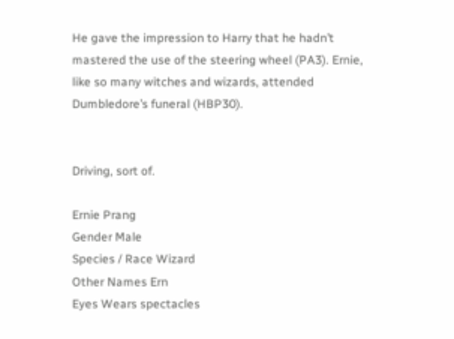He gave the impression to Harry that he hadn’t mastered the use of the steering wheel (PA3). Ernie, like so many witches and wizards, attended Dumbledore’s funeral (HBP30).


Driving, sort of.

Ernie Prang
Gender Male
Species / Race Wizard
Other Names Ern
Eyes Wears spectacles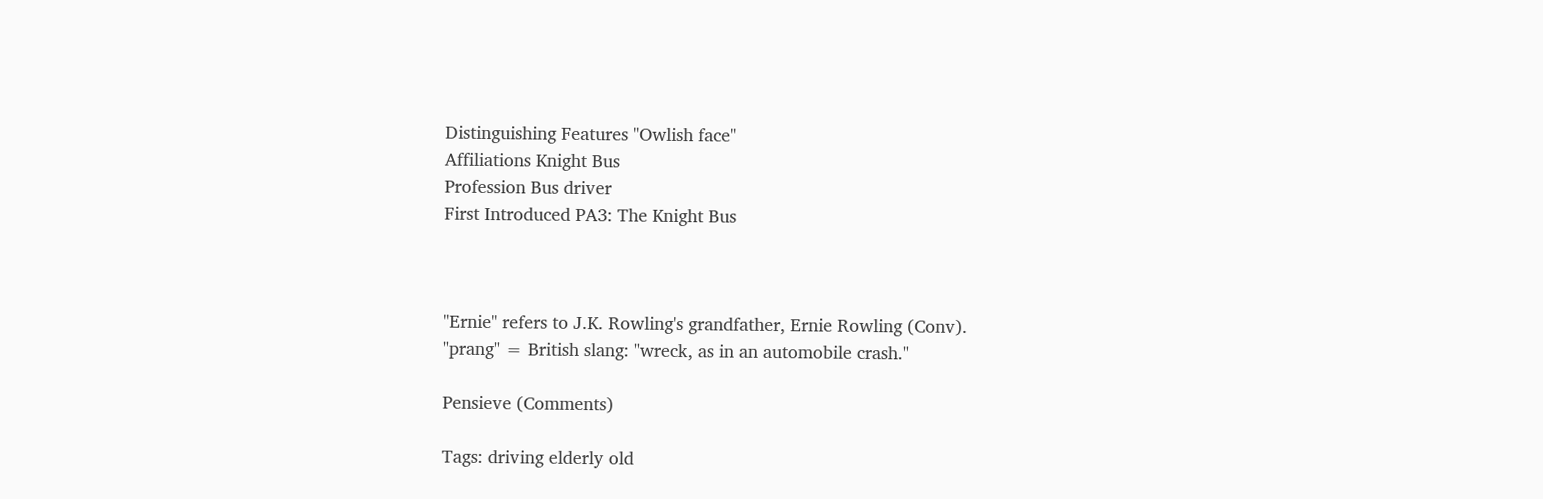Distinguishing Features "Owlish face"
Affiliations Knight Bus
Profession Bus driver
First Introduced PA3: The Knight Bus



"Ernie" refers to J.K. Rowling's grandfather, Ernie Rowling (Conv).
"prang" = British slang: "wreck, as in an automobile crash."

Pensieve (Comments)

Tags: driving elderly old